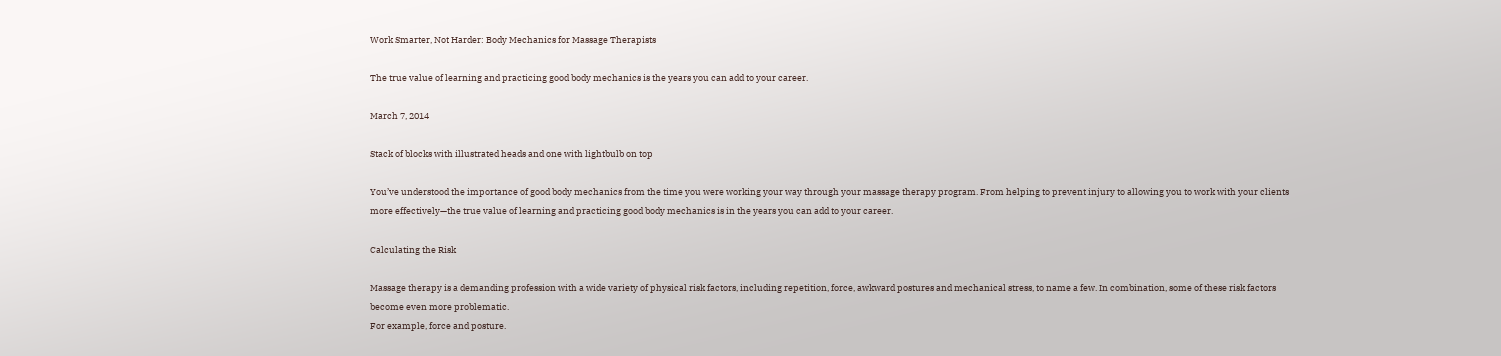Work Smarter, Not Harder: Body Mechanics for Massage Therapists

The true value of learning and practicing good body mechanics is the years you can add to your career.

March 7, 2014

Stack of blocks with illustrated heads and one with lightbulb on top

You’ve understood the importance of good body mechanics from the time you were working your way through your massage therapy program. From helping to prevent injury to allowing you to work with your clients more effectively—the true value of learning and practicing good body mechanics is in the years you can add to your career.

Calculating the Risk

Massage therapy is a demanding profession with a wide variety of physical risk factors, including repetition, force, awkward postures and mechanical stress, to name a few. In combination, some of these risk factors become even more problematic.
For example, force and posture.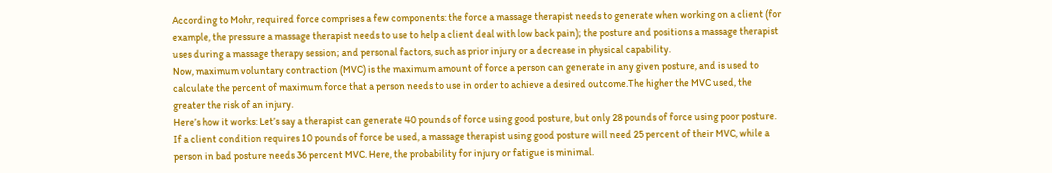According to Mohr, required force comprises a few components: the force a massage therapist needs to generate when working on a client (for example, the pressure a massage therapist needs to use to help a client deal with low back pain); the posture and positions a massage therapist uses during a massage therapy session; and personal factors, such as prior injury or a decrease in physical capability.
Now, maximum voluntary contraction (MVC) is the maximum amount of force a person can generate in any given posture, and is used to calculate the percent of maximum force that a person needs to use in order to achieve a desired outcome.The higher the MVC used, the greater the risk of an injury.
Here’s how it works: Let’s say a therapist can generate 40 pounds of force using good posture, but only 28 pounds of force using poor posture. If a client condition requires 10 pounds of force be used, a massage therapist using good posture will need 25 percent of their MVC, while a person in bad posture needs 36 percent MVC. Here, the probability for injury or fatigue is minimal.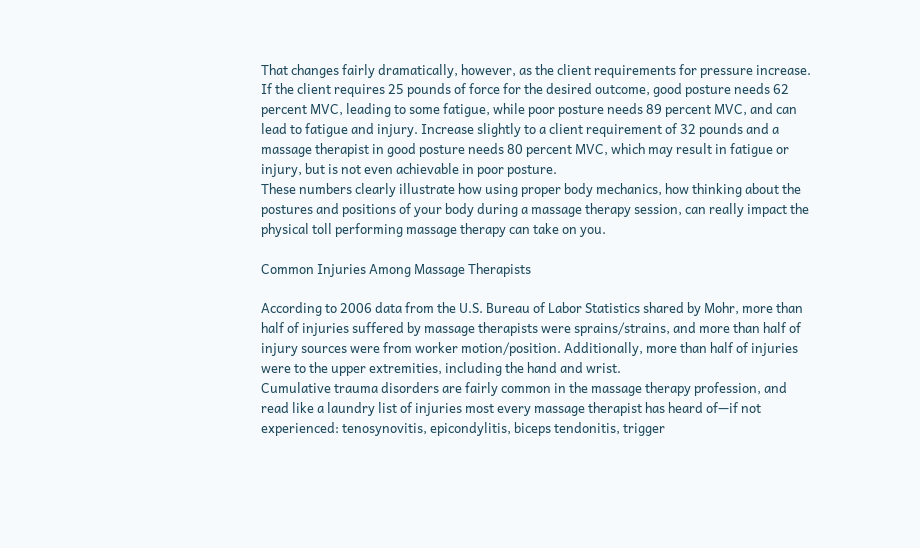That changes fairly dramatically, however, as the client requirements for pressure increase. If the client requires 25 pounds of force for the desired outcome, good posture needs 62 percent MVC, leading to some fatigue, while poor posture needs 89 percent MVC, and can lead to fatigue and injury. Increase slightly to a client requirement of 32 pounds and a massage therapist in good posture needs 80 percent MVC, which may result in fatigue or injury, but is not even achievable in poor posture.
These numbers clearly illustrate how using proper body mechanics, how thinking about the postures and positions of your body during a massage therapy session, can really impact the physical toll performing massage therapy can take on you.

Common Injuries Among Massage Therapists

According to 2006 data from the U.S. Bureau of Labor Statistics shared by Mohr, more than half of injuries suffered by massage therapists were sprains/strains, and more than half of injury sources were from worker motion/position. Additionally, more than half of injuries were to the upper extremities, including the hand and wrist.
Cumulative trauma disorders are fairly common in the massage therapy profession, and read like a laundry list of injuries most every massage therapist has heard of—if not experienced: tenosynovitis, epicondylitis, biceps tendonitis, trigger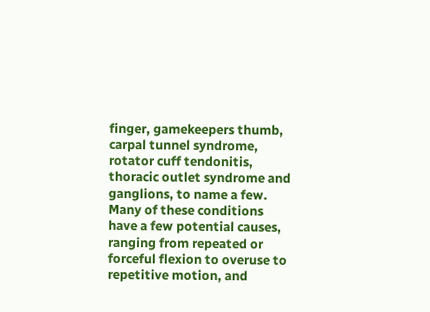finger, gamekeepers thumb, carpal tunnel syndrome, rotator cuff tendonitis, thoracic outlet syndrome and ganglions, to name a few.
Many of these conditions have a few potential causes, ranging from repeated or forceful flexion to overuse to repetitive motion, and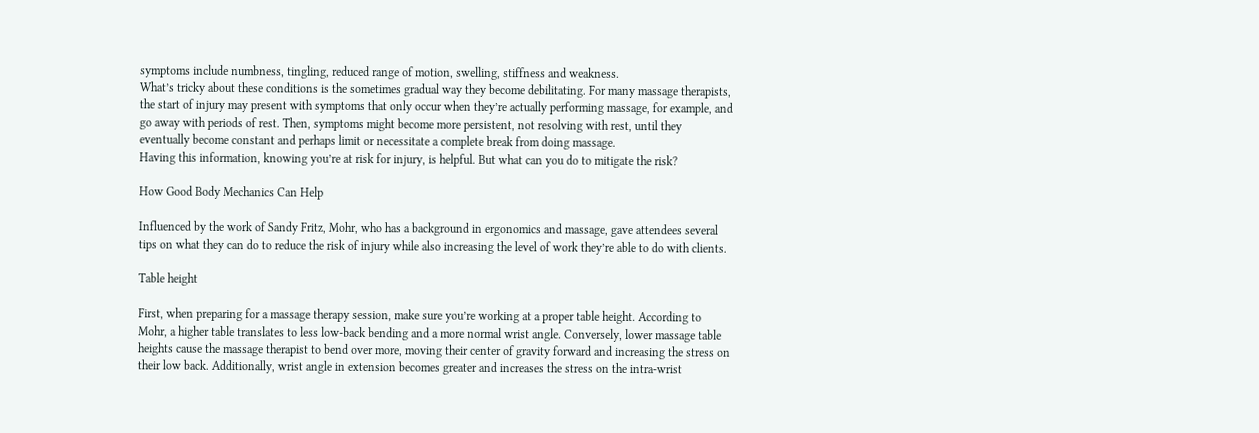symptoms include numbness, tingling, reduced range of motion, swelling, stiffness and weakness.
What’s tricky about these conditions is the sometimes gradual way they become debilitating. For many massage therapists, the start of injury may present with symptoms that only occur when they’re actually performing massage, for example, and go away with periods of rest. Then, symptoms might become more persistent, not resolving with rest, until they eventually become constant and perhaps limit or necessitate a complete break from doing massage.
Having this information, knowing you’re at risk for injury, is helpful. But what can you do to mitigate the risk?

How Good Body Mechanics Can Help

Influenced by the work of Sandy Fritz, Mohr, who has a background in ergonomics and massage, gave attendees several tips on what they can do to reduce the risk of injury while also increasing the level of work they’re able to do with clients.

Table height

First, when preparing for a massage therapy session, make sure you’re working at a proper table height. According to Mohr, a higher table translates to less low-back bending and a more normal wrist angle. Conversely, lower massage table heights cause the massage therapist to bend over more, moving their center of gravity forward and increasing the stress on their low back. Additionally, wrist angle in extension becomes greater and increases the stress on the intra-wrist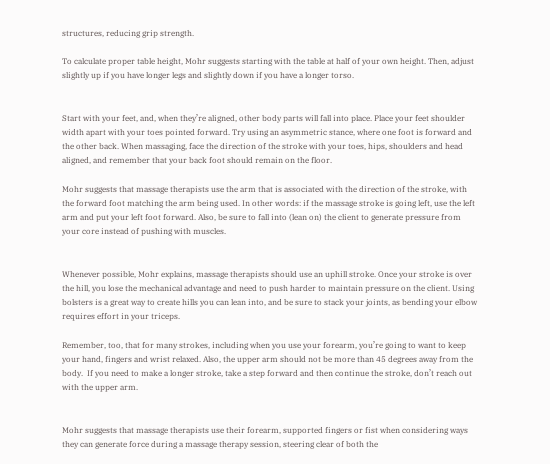structures, reducing grip strength.

To calculate proper table height, Mohr suggests starting with the table at half of your own height. Then, adjust slightly up if you have longer legs and slightly down if you have a longer torso.


Start with your feet, and, when they’re aligned, other body parts will fall into place. Place your feet shoulder width apart with your toes pointed forward. Try using an asymmetric stance, where one foot is forward and the other back. When massaging, face the direction of the stroke with your toes, hips, shoulders and head aligned, and remember that your back foot should remain on the floor.

Mohr suggests that massage therapists use the arm that is associated with the direction of the stroke, with the forward foot matching the arm being used. In other words: if the massage stroke is going left, use the left arm and put your left foot forward. Also, be sure to fall into (lean on) the client to generate pressure from your core instead of pushing with muscles.


Whenever possible, Mohr explains, massage therapists should use an uphill stroke. Once your stroke is over the hill, you lose the mechanical advantage and need to push harder to maintain pressure on the client. Using bolsters is a great way to create hills you can lean into, and be sure to stack your joints, as bending your elbow requires effort in your triceps.

Remember, too, that for many strokes, including when you use your forearm, you’re going to want to keep your hand, fingers and wrist relaxed. Also, the upper arm should not be more than 45 degrees away from the body.  If you need to make a longer stroke, take a step forward and then continue the stroke, don’t reach out with the upper arm.


Mohr suggests that massage therapists use their forearm, supported fingers or fist when considering ways they can generate force during a massage therapy session, steering clear of both the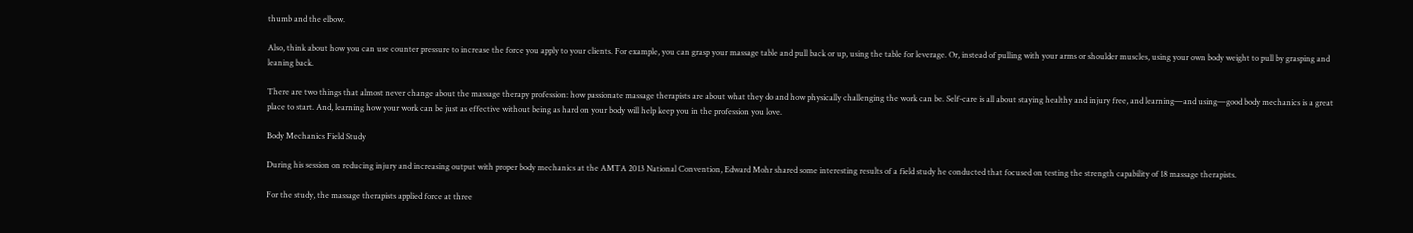thumb and the elbow.

Also, think about how you can use counter pressure to increase the force you apply to your clients. For example, you can grasp your massage table and pull back or up, using the table for leverage. Or, instead of pulling with your arms or shoulder muscles, using your own body weight to pull by grasping and leaning back.

There are two things that almost never change about the massage therapy profession: how passionate massage therapists are about what they do and how physically challenging the work can be. Self-care is all about staying healthy and injury free, and learning—and using—good body mechanics is a great place to start. And, learning how your work can be just as effective without being as hard on your body will help keep you in the profession you love.

Body Mechanics Field Study

During his session on reducing injury and increasing output with proper body mechanics at the AMTA 2013 National Convention, Edward Mohr shared some interesting results of a field study he conducted that focused on testing the strength capability of 18 massage therapists.

For the study, the massage therapists applied force at three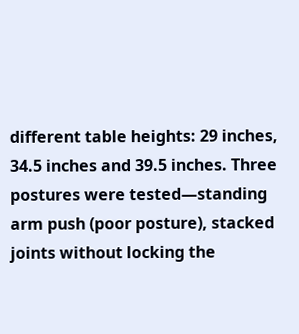different table heights: 29 inches, 34.5 inches and 39.5 inches. Three postures were tested—standing arm push (poor posture), stacked joints without locking the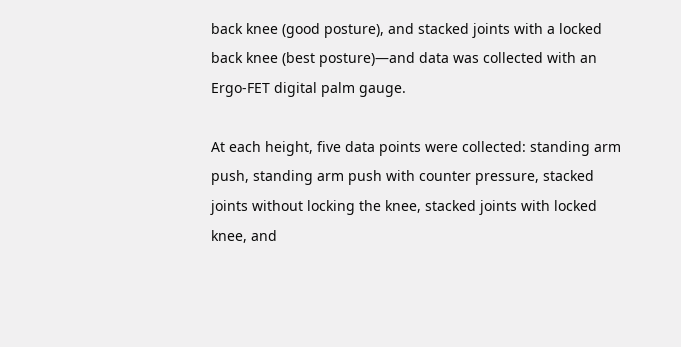back knee (good posture), and stacked joints with a locked back knee (best posture)—and data was collected with an Ergo-FET digital palm gauge.

At each height, five data points were collected: standing arm push, standing arm push with counter pressure, stacked joints without locking the knee, stacked joints with locked knee, and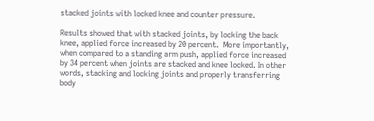stacked joints with locked knee and counter pressure.

Results showed that with stacked joints, by locking the back knee, applied force increased by 20 percent.  More importantly, when compared to a standing arm push, applied force increased by 34 percent when joints are stacked and knee locked. In other words, stacking and locking joints and properly transferring body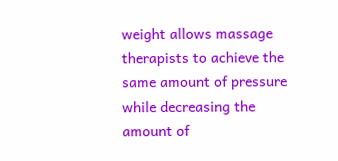weight allows massage therapists to achieve the same amount of pressure while decreasing the amount of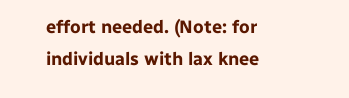effort needed. (Note: for individuals with lax knee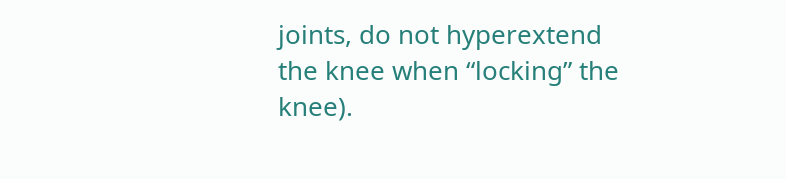joints, do not hyperextend the knee when “locking” the knee).